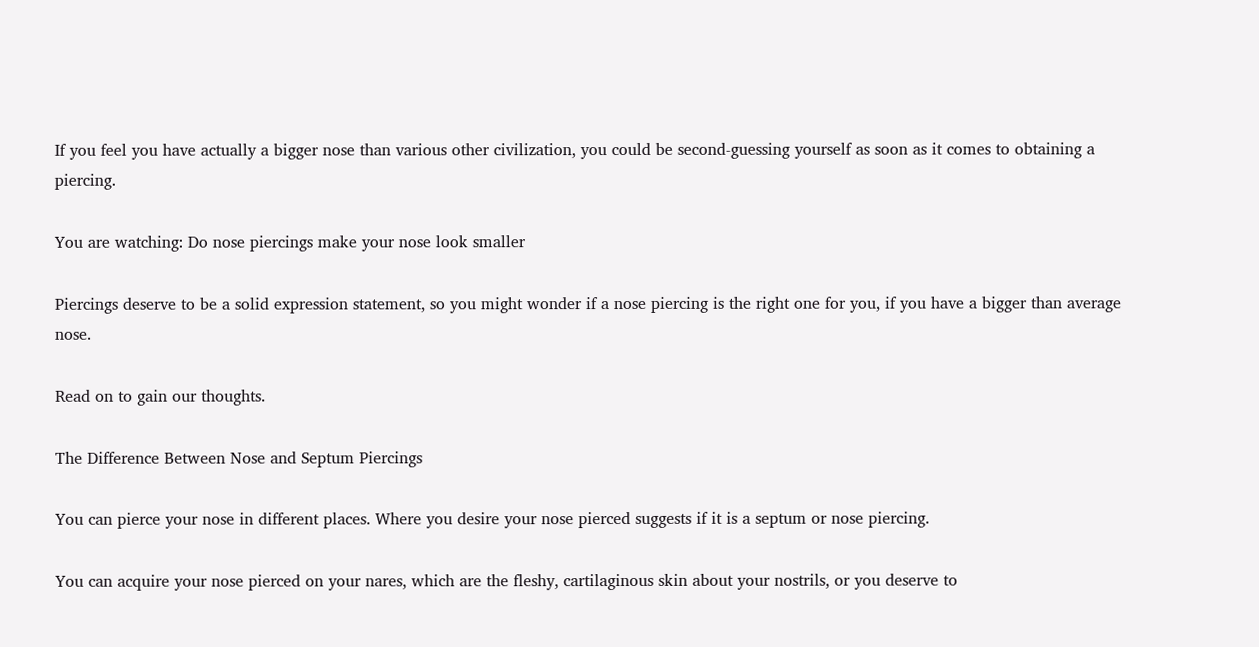If you feel you have actually a bigger nose than various other civilization, you could be second-guessing yourself as soon as it comes to obtaining a piercing.

You are watching: Do nose piercings make your nose look smaller

Piercings deserve to be a solid expression statement, so you might wonder if a nose piercing is the right one for you, if you have a bigger than average nose.

Read on to gain our thoughts.

The Difference Between Nose and Septum Piercings

You can pierce your nose in different places. Where you desire your nose pierced suggests if it is a septum or nose piercing.

You can acquire your nose pierced on your nares, which are the fleshy, cartilaginous skin about your nostrils, or you deserve to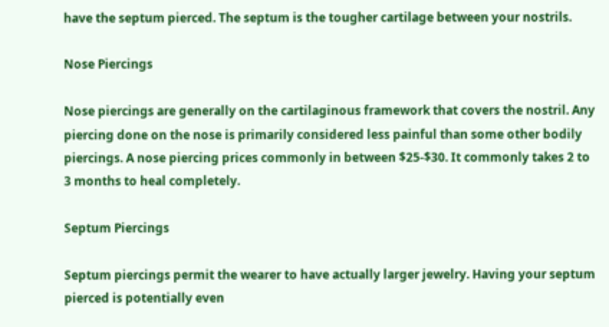have the septum pierced. The septum is the tougher cartilage between your nostrils.

Nose Piercings

Nose piercings are generally on the cartilaginous framework that covers the nostril. Any piercing done on the nose is primarily considered less painful than some other bodily piercings. A nose piercing prices commonly in between $25-$30. It commonly takes 2 to 3 months to heal completely.

Septum Piercings

Septum piercings permit the wearer to have actually larger jewelry. Having your septum pierced is potentially even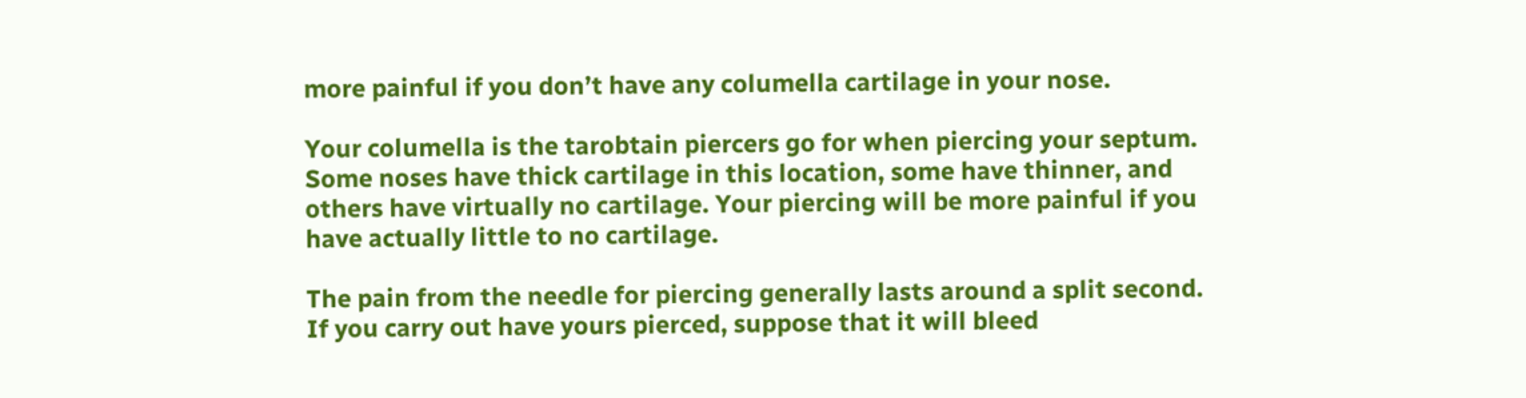more painful if you don’t have any columella cartilage in your nose.

Your columella is the tarobtain piercers go for when piercing your septum. Some noses have thick cartilage in this location, some have thinner, and others have virtually no cartilage. Your piercing will be more painful if you have actually little to no cartilage.

The pain from the needle for piercing generally lasts around a split second. If you carry out have yours pierced, suppose that it will bleed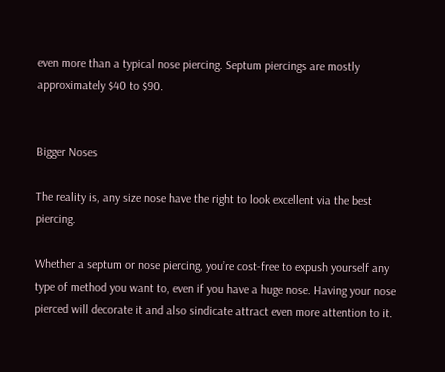even more than a typical nose piercing. Septum piercings are mostly approximately $40 to $90.


Bigger Noses

The reality is, any size nose have the right to look excellent via the best piercing.

Whether a septum or nose piercing, you’re cost-free to expush yourself any type of method you want to, even if you have a huge nose. Having your nose pierced will decorate it and also sindicate attract even more attention to it.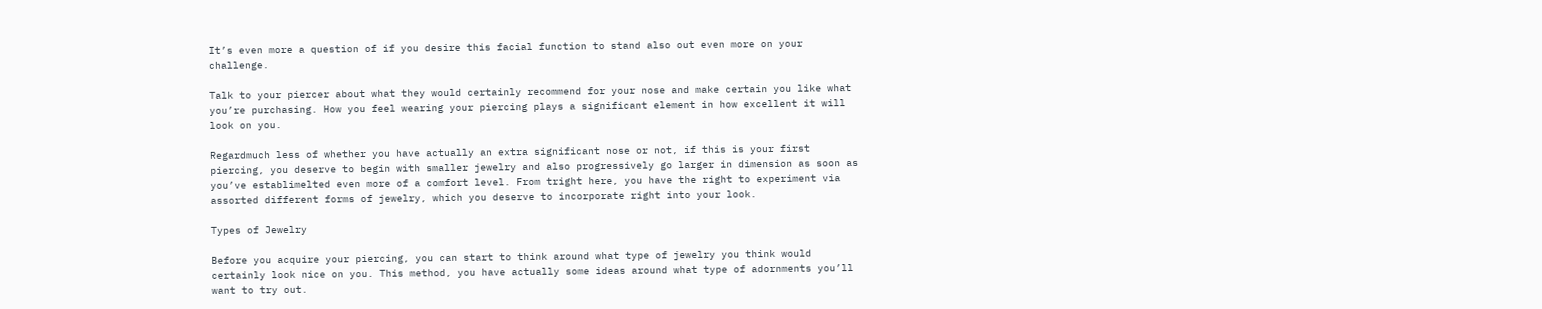It’s even more a question of if you desire this facial function to stand also out even more on your challenge.

Talk to your piercer about what they would certainly recommend for your nose and make certain you like what you’re purchasing. How you feel wearing your piercing plays a significant element in how excellent it will look on you.

Regardmuch less of whether you have actually an extra significant nose or not, if this is your first piercing, you deserve to begin with smaller jewelry and also progressively go larger in dimension as soon as you’ve establimelted even more of a comfort level. From tright here, you have the right to experiment via assorted different forms of jewelry, which you deserve to incorporate right into your look.

Types of Jewelry

Before you acquire your piercing, you can start to think around what type of jewelry you think would certainly look nice on you. This method, you have actually some ideas around what type of adornments you’ll want to try out.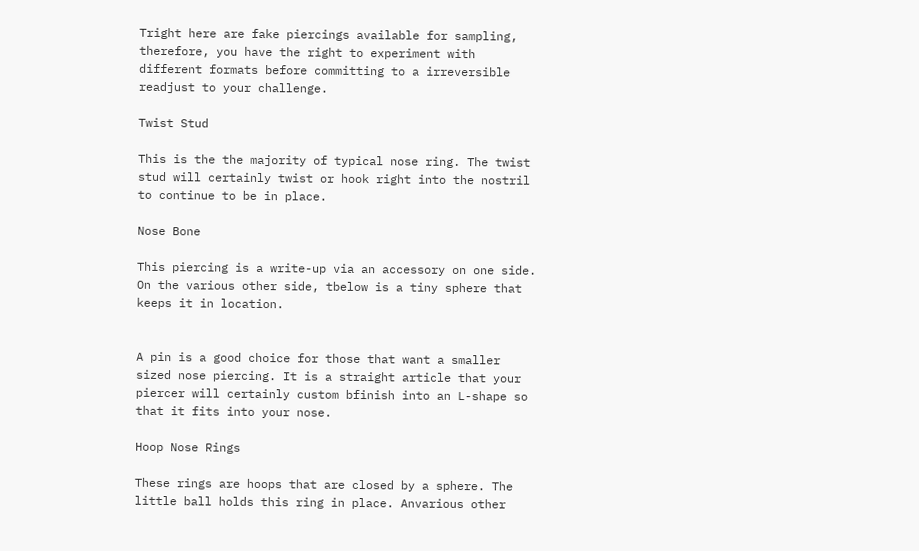Tright here are fake piercings available for sampling, therefore, you have the right to experiment with different formats before committing to a irreversible readjust to your challenge.

Twist Stud

This is the the majority of typical nose ring. The twist stud will certainly twist or hook right into the nostril to continue to be in place.

Nose Bone

This piercing is a write-up via an accessory on one side. On the various other side, tbelow is a tiny sphere that keeps it in location.


A pin is a good choice for those that want a smaller sized nose piercing. It is a straight article that your piercer will certainly custom bfinish into an L-shape so that it fits into your nose.

Hoop Nose Rings

These rings are hoops that are closed by a sphere. The little ball holds this ring in place. Anvarious other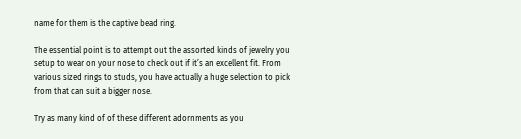name for them is the captive bead ring.

The essential point is to attempt out the assorted kinds of jewelry you setup to wear on your nose to check out if it’s an excellent fit. From various sized rings to studs, you have actually a huge selection to pick from that can suit a bigger nose.

Try as many kind of of these different adornments as you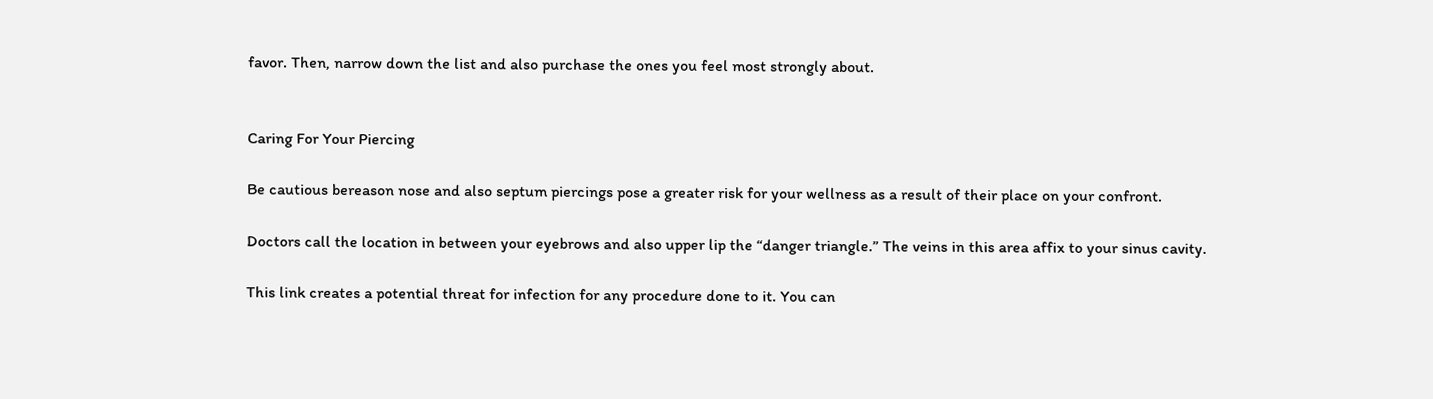favor. Then, narrow down the list and also purchase the ones you feel most strongly about.


Caring For Your Piercing

Be cautious bereason nose and also septum piercings pose a greater risk for your wellness as a result of their place on your confront.

Doctors call the location in between your eyebrows and also upper lip the “danger triangle.” The veins in this area affix to your sinus cavity.

This link creates a potential threat for infection for any procedure done to it. You can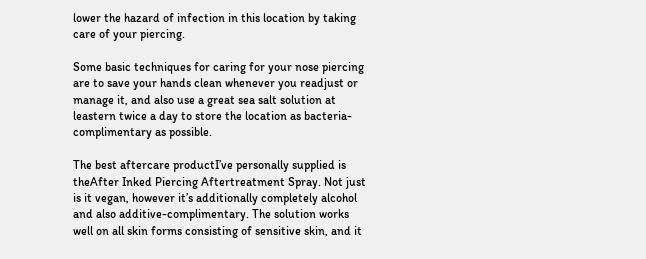lower the hazard of infection in this location by taking care of your piercing.

Some basic techniques for caring for your nose piercing are to save your hands clean whenever you readjust or manage it, and also use a great sea salt solution at leastern twice a day to store the location as bacteria-complimentary as possible.

The best aftercare productI’ve personally supplied is theAfter Inked Piercing Aftertreatment Spray. Not just is it vegan, however it’s additionally completely alcohol and also additive-complimentary. The solution works well on all skin forms consisting of sensitive skin, and it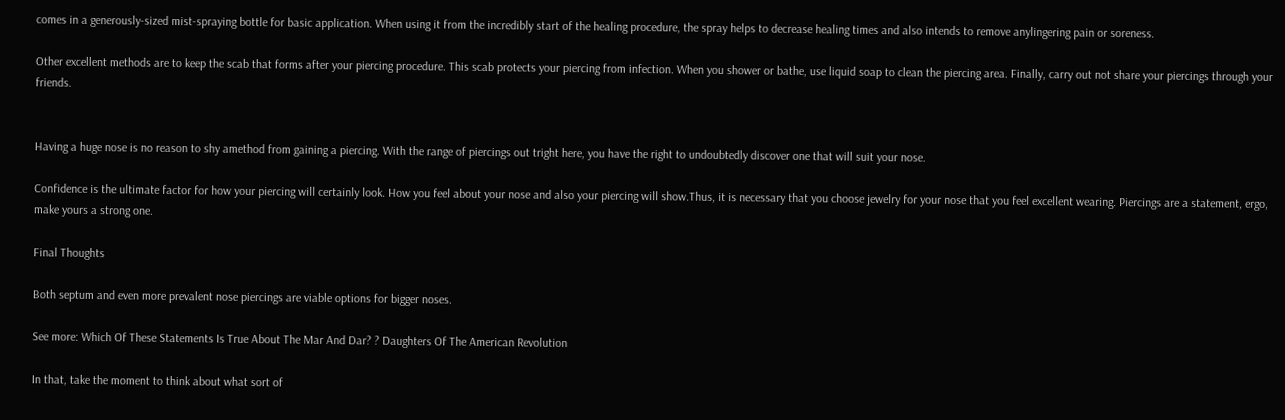comes in a generously-sized mist-spraying bottle for basic application. When using it from the incredibly start of the healing procedure, the spray helps to decrease healing times and also intends to remove anylingering pain or soreness.

Other excellent methods are to keep the scab that forms after your piercing procedure. This scab protects your piercing from infection. When you shower or bathe, use liquid soap to clean the piercing area. Finally, carry out not share your piercings through your friends.


Having a huge nose is no reason to shy amethod from gaining a piercing. With the range of piercings out tright here, you have the right to undoubtedly discover one that will suit your nose.

Confidence is the ultimate factor for how your piercing will certainly look. How you feel about your nose and also your piercing will show.Thus, it is necessary that you choose jewelry for your nose that you feel excellent wearing. Piercings are a statement, ergo, make yours a strong one.

Final Thoughts

Both septum and even more prevalent nose piercings are viable options for bigger noses.

See more: Which Of These Statements Is True About The Mar And Dar? ? Daughters Of The American Revolution

In that, take the moment to think about what sort of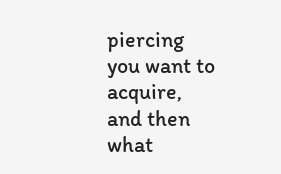piercing you want to acquire, and then what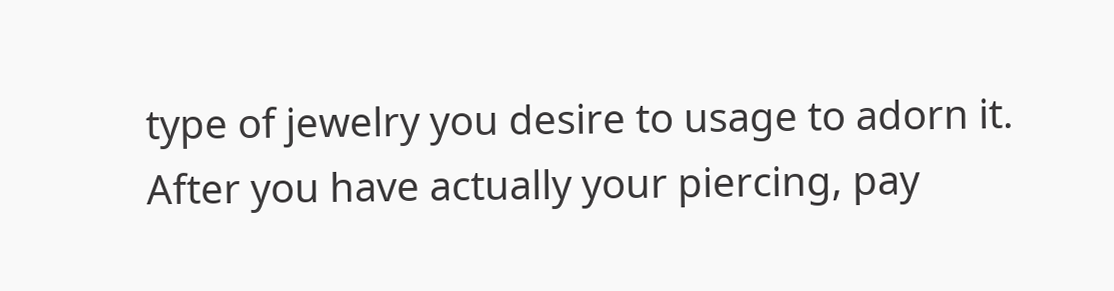type of jewelry you desire to usage to adorn it. After you have actually your piercing, pay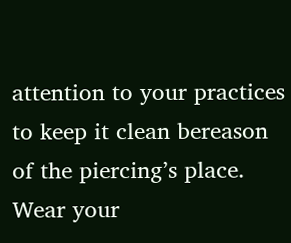attention to your practices to keep it clean bereason of the piercing’s place. Wear your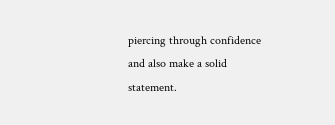piercing through confidence and also make a solid statement.